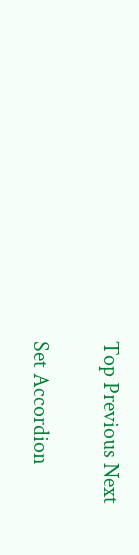Top Previous Next

Set Accordion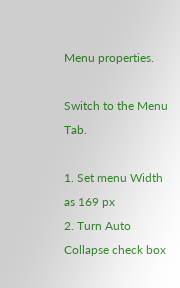Menu properties.

Switch to the Menu Tab.

1. Set menu Width as 169 px
2. Turn Auto Collapse check box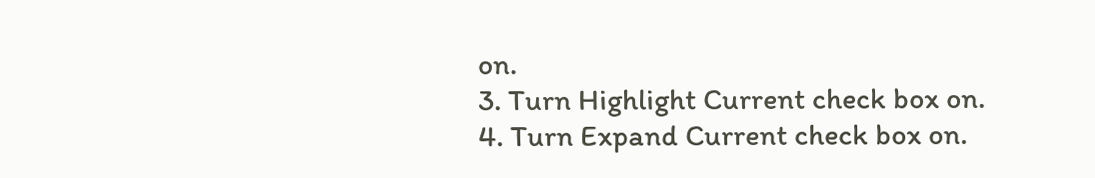on.
3. Turn Highlight Current check box on.
4. Turn Expand Current check box on.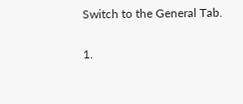Switch to the General Tab.

1.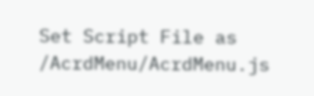Set Script File as /AcrdMenu/AcrdMenu.js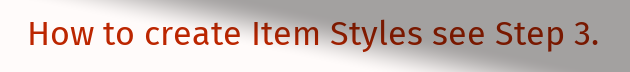How to create Item Styles see Step 3.